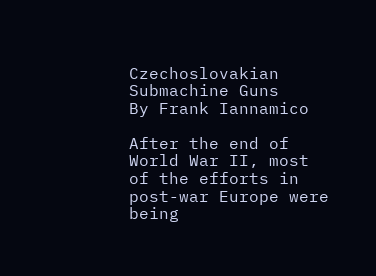Czechoslovakian Submachine Guns
By Frank Iannamico

After the end of World War II, most of the efforts in post-war Europe were being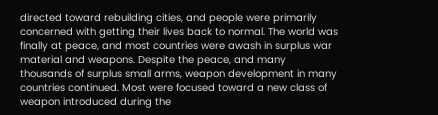directed toward rebuilding cities, and people were primarily concerned with getting their lives back to normal. The world was finally at peace, and most countries were awash in surplus war material and weapons. Despite the peace, and many thousands of surplus small arms, weapon development in many countries continued. Most were focused toward a new class of weapon introduced during the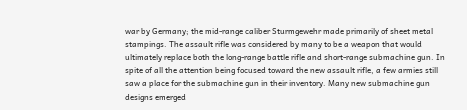war by Germany; the mid-range caliber Sturmgewehr made primarily of sheet metal stampings. The assault rifle was considered by many to be a weapon that would ultimately replace both the long-range battle rifle and short-range submachine gun. In spite of all the attention being focused toward the new assault rifle, a few armies still saw a place for the submachine gun in their inventory. Many new submachine gun designs emerged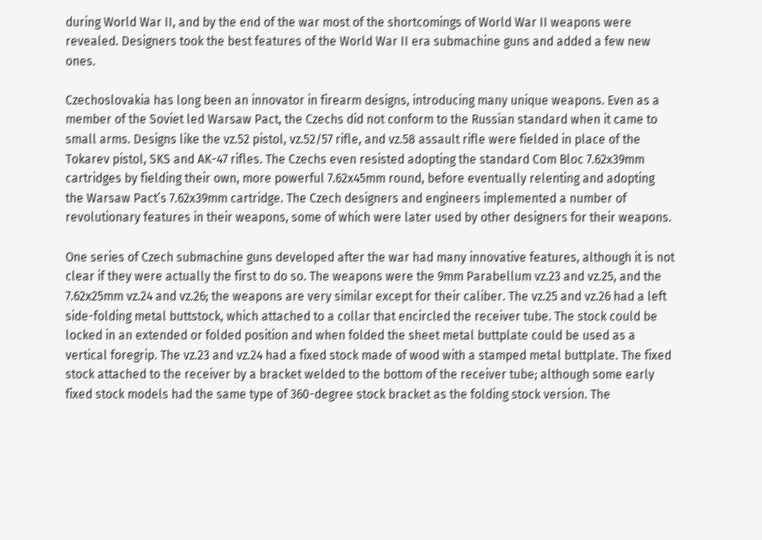during World War II, and by the end of the war most of the shortcomings of World War II weapons were revealed. Designers took the best features of the World War II era submachine guns and added a few new ones.

Czechoslovakia has long been an innovator in firearm designs, introducing many unique weapons. Even as a member of the Soviet led Warsaw Pact, the Czechs did not conform to the Russian standard when it came to small arms. Designs like the vz.52 pistol, vz.52/57 rifle, and vz.58 assault rifle were fielded in place of the Tokarev pistol, SKS and AK-47 rifles. The Czechs even resisted adopting the standard Com Bloc 7.62x39mm cartridges by fielding their own, more powerful 7.62x45mm round, before eventually relenting and adopting the Warsaw Pact’s 7.62x39mm cartridge. The Czech designers and engineers implemented a number of revolutionary features in their weapons, some of which were later used by other designers for their weapons.

One series of Czech submachine guns developed after the war had many innovative features, although it is not clear if they were actually the first to do so. The weapons were the 9mm Parabellum vz.23 and vz.25, and the 7.62x25mm vz.24 and vz.26; the weapons are very similar except for their caliber. The vz.25 and vz.26 had a left side-folding metal buttstock, which attached to a collar that encircled the receiver tube. The stock could be locked in an extended or folded position and when folded the sheet metal buttplate could be used as a vertical foregrip. The vz.23 and vz.24 had a fixed stock made of wood with a stamped metal buttplate. The fixed stock attached to the receiver by a bracket welded to the bottom of the receiver tube; although some early fixed stock models had the same type of 360-degree stock bracket as the folding stock version. The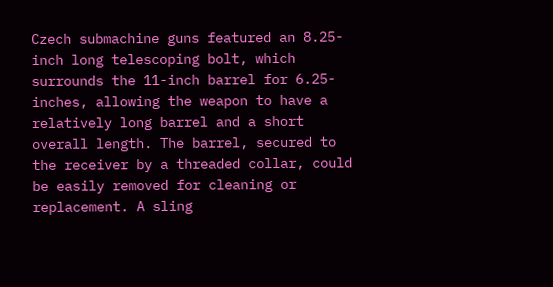Czech submachine guns featured an 8.25-inch long telescoping bolt, which surrounds the 11-inch barrel for 6.25-inches, allowing the weapon to have a relatively long barrel and a short overall length. The barrel, secured to the receiver by a threaded collar, could be easily removed for cleaning or replacement. A sling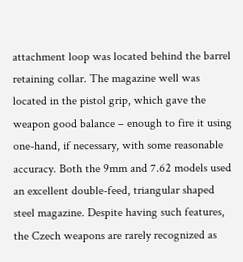attachment loop was located behind the barrel retaining collar. The magazine well was located in the pistol grip, which gave the weapon good balance – enough to fire it using one-hand, if necessary, with some reasonable accuracy. Both the 9mm and 7.62 models used an excellent double-feed, triangular shaped steel magazine. Despite having such features, the Czech weapons are rarely recognized as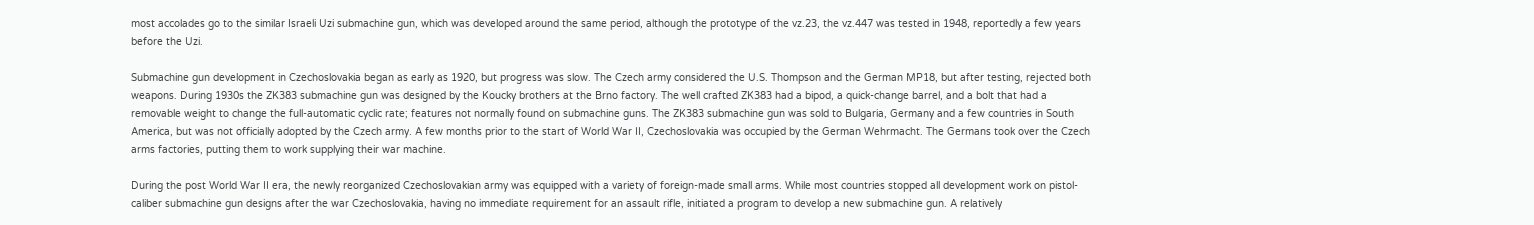most accolades go to the similar Israeli Uzi submachine gun, which was developed around the same period, although the prototype of the vz.23, the vz.447 was tested in 1948, reportedly a few years before the Uzi.

Submachine gun development in Czechoslovakia began as early as 1920, but progress was slow. The Czech army considered the U.S. Thompson and the German MP18, but after testing, rejected both weapons. During 1930s the ZK383 submachine gun was designed by the Koucky brothers at the Brno factory. The well crafted ZK383 had a bipod, a quick-change barrel, and a bolt that had a removable weight to change the full-automatic cyclic rate; features not normally found on submachine guns. The ZK383 submachine gun was sold to Bulgaria, Germany and a few countries in South America, but was not officially adopted by the Czech army. A few months prior to the start of World War II, Czechoslovakia was occupied by the German Wehrmacht. The Germans took over the Czech arms factories, putting them to work supplying their war machine.

During the post World War II era, the newly reorganized Czechoslovakian army was equipped with a variety of foreign-made small arms. While most countries stopped all development work on pistol-caliber submachine gun designs after the war Czechoslovakia, having no immediate requirement for an assault rifle, initiated a program to develop a new submachine gun. A relatively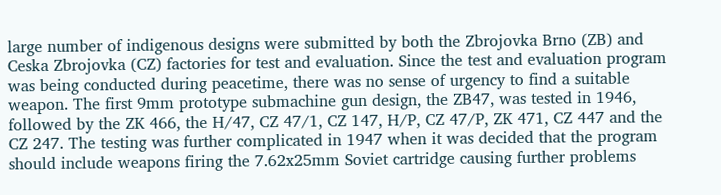large number of indigenous designs were submitted by both the Zbrojovka Brno (ZB) and Ceska Zbrojovka (CZ) factories for test and evaluation. Since the test and evaluation program was being conducted during peacetime, there was no sense of urgency to find a suitable weapon. The first 9mm prototype submachine gun design, the ZB47, was tested in 1946, followed by the ZK 466, the H/47, CZ 47/1, CZ 147, H/P, CZ 47/P, ZK 471, CZ 447 and the CZ 247. The testing was further complicated in 1947 when it was decided that the program should include weapons firing the 7.62x25mm Soviet cartridge causing further problems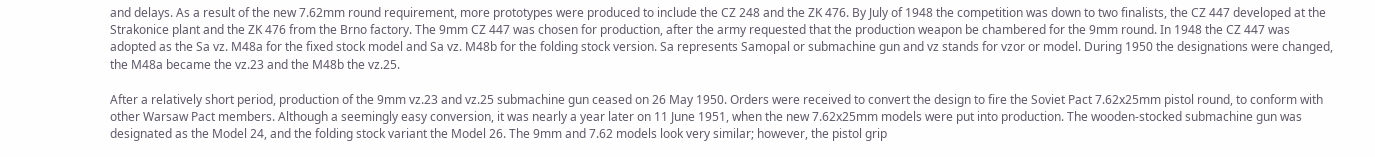and delays. As a result of the new 7.62mm round requirement, more prototypes were produced to include the CZ 248 and the ZK 476. By July of 1948 the competition was down to two finalists, the CZ 447 developed at the Strakonice plant and the ZK 476 from the Brno factory. The 9mm CZ 447 was chosen for production, after the army requested that the production weapon be chambered for the 9mm round. In 1948 the CZ 447 was adopted as the Sa vz. M48a for the fixed stock model and Sa vz. M48b for the folding stock version. Sa represents Samopal or submachine gun and vz stands for vzor or model. During 1950 the designations were changed, the M48a became the vz.23 and the M48b the vz.25.

After a relatively short period, production of the 9mm vz.23 and vz.25 submachine gun ceased on 26 May 1950. Orders were received to convert the design to fire the Soviet Pact 7.62x25mm pistol round, to conform with other Warsaw Pact members. Although a seemingly easy conversion, it was nearly a year later on 11 June 1951, when the new 7.62x25mm models were put into production. The wooden-stocked submachine gun was designated as the Model 24, and the folding stock variant the Model 26. The 9mm and 7.62 models look very similar; however, the pistol grip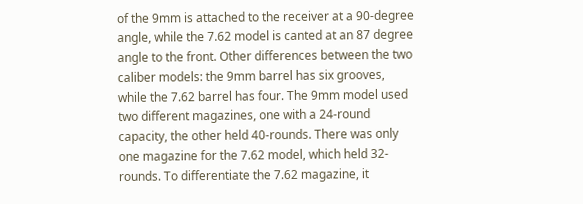of the 9mm is attached to the receiver at a 90-degree angle, while the 7.62 model is canted at an 87 degree angle to the front. Other differences between the two caliber models: the 9mm barrel has six grooves, while the 7.62 barrel has four. The 9mm model used two different magazines, one with a 24-round capacity, the other held 40-rounds. There was only one magazine for the 7.62 model, which held 32-rounds. To differentiate the 7.62 magazine, it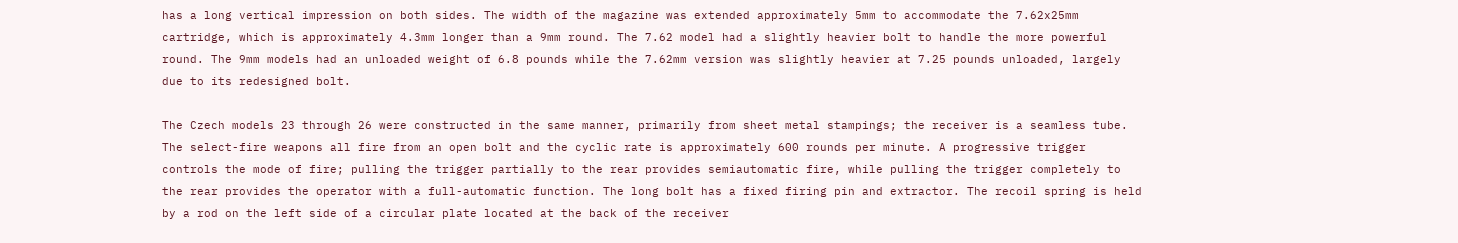has a long vertical impression on both sides. The width of the magazine was extended approximately 5mm to accommodate the 7.62x25mm cartridge, which is approximately 4.3mm longer than a 9mm round. The 7.62 model had a slightly heavier bolt to handle the more powerful round. The 9mm models had an unloaded weight of 6.8 pounds while the 7.62mm version was slightly heavier at 7.25 pounds unloaded, largely due to its redesigned bolt.

The Czech models 23 through 26 were constructed in the same manner, primarily from sheet metal stampings; the receiver is a seamless tube. The select-fire weapons all fire from an open bolt and the cyclic rate is approximately 600 rounds per minute. A progressive trigger controls the mode of fire; pulling the trigger partially to the rear provides semiautomatic fire, while pulling the trigger completely to the rear provides the operator with a full-automatic function. The long bolt has a fixed firing pin and extractor. The recoil spring is held by a rod on the left side of a circular plate located at the back of the receiver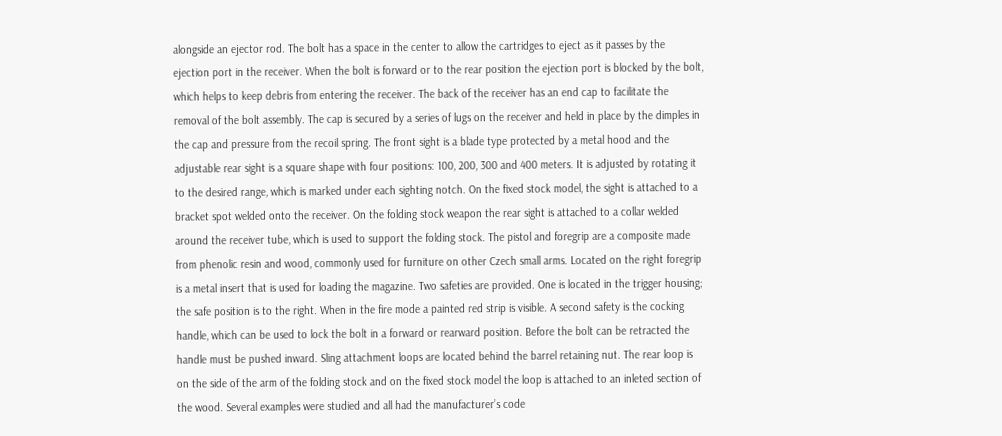alongside an ejector rod. The bolt has a space in the center to allow the cartridges to eject as it passes by the ejection port in the receiver. When the bolt is forward or to the rear position the ejection port is blocked by the bolt, which helps to keep debris from entering the receiver. The back of the receiver has an end cap to facilitate the removal of the bolt assembly. The cap is secured by a series of lugs on the receiver and held in place by the dimples in the cap and pressure from the recoil spring. The front sight is a blade type protected by a metal hood and the adjustable rear sight is a square shape with four positions: 100, 200, 300 and 400 meters. It is adjusted by rotating it to the desired range, which is marked under each sighting notch. On the fixed stock model, the sight is attached to a bracket spot welded onto the receiver. On the folding stock weapon the rear sight is attached to a collar welded around the receiver tube, which is used to support the folding stock. The pistol and foregrip are a composite made from phenolic resin and wood, commonly used for furniture on other Czech small arms. Located on the right foregrip is a metal insert that is used for loading the magazine. Two safeties are provided. One is located in the trigger housing; the safe position is to the right. When in the fire mode a painted red strip is visible. A second safety is the cocking handle, which can be used to lock the bolt in a forward or rearward position. Before the bolt can be retracted the handle must be pushed inward. Sling attachment loops are located behind the barrel retaining nut. The rear loop is on the side of the arm of the folding stock and on the fixed stock model the loop is attached to an inleted section of the wood. Several examples were studied and all had the manufacturer’s code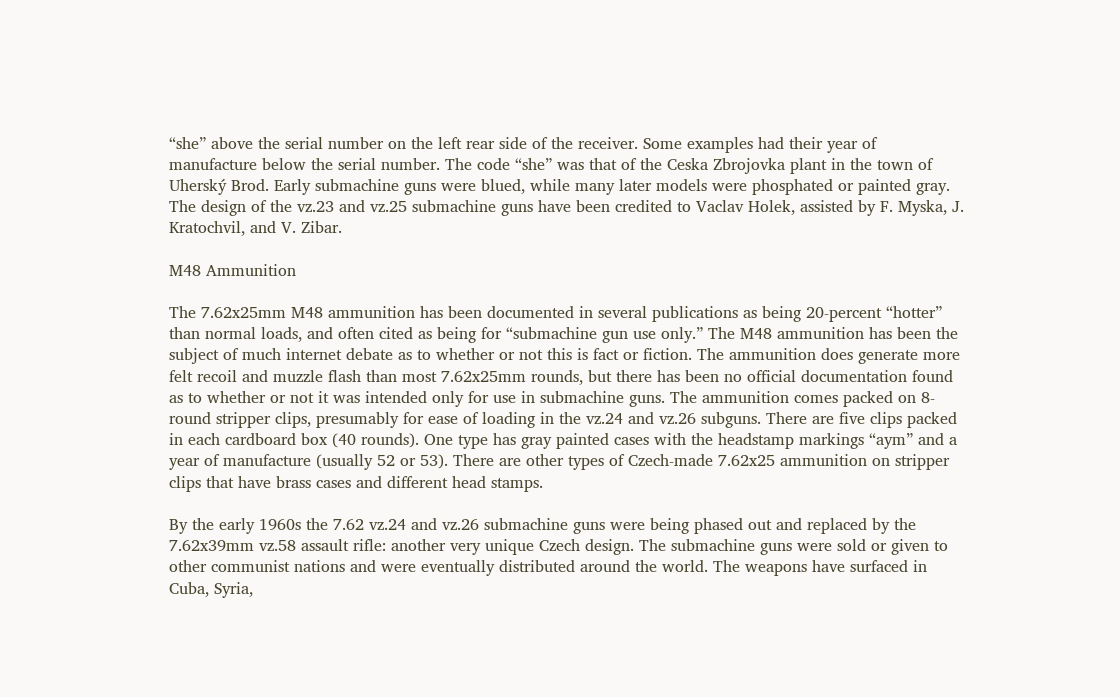“she” above the serial number on the left rear side of the receiver. Some examples had their year of manufacture below the serial number. The code “she” was that of the Ceska Zbrojovka plant in the town of Uherský Brod. Early submachine guns were blued, while many later models were phosphated or painted gray. The design of the vz.23 and vz.25 submachine guns have been credited to Vaclav Holek, assisted by F. Myska, J. Kratochvil, and V. Zibar.

M48 Ammunition

The 7.62x25mm M48 ammunition has been documented in several publications as being 20-percent “hotter” than normal loads, and often cited as being for “submachine gun use only.” The M48 ammunition has been the subject of much internet debate as to whether or not this is fact or fiction. The ammunition does generate more felt recoil and muzzle flash than most 7.62x25mm rounds, but there has been no official documentation found as to whether or not it was intended only for use in submachine guns. The ammunition comes packed on 8-round stripper clips, presumably for ease of loading in the vz.24 and vz.26 subguns. There are five clips packed in each cardboard box (40 rounds). One type has gray painted cases with the headstamp markings “aym” and a year of manufacture (usually 52 or 53). There are other types of Czech-made 7.62x25 ammunition on stripper clips that have brass cases and different head stamps.

By the early 1960s the 7.62 vz.24 and vz.26 submachine guns were being phased out and replaced by the 7.62x39mm vz.58 assault rifle: another very unique Czech design. The submachine guns were sold or given to other communist nations and were eventually distributed around the world. The weapons have surfaced in Cuba, Syria,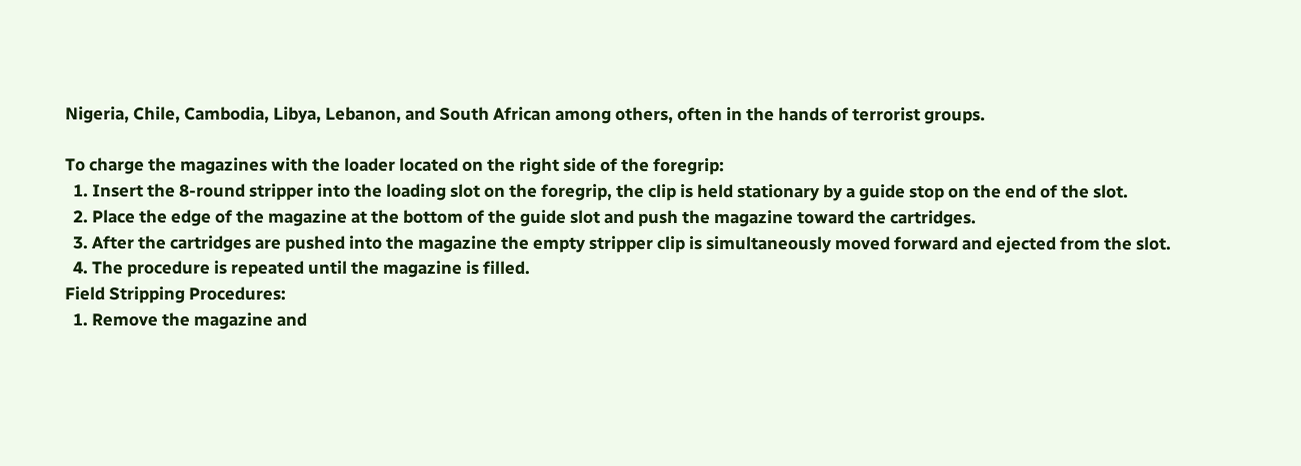Nigeria, Chile, Cambodia, Libya, Lebanon, and South African among others, often in the hands of terrorist groups.

To charge the magazines with the loader located on the right side of the foregrip:
  1. Insert the 8-round stripper into the loading slot on the foregrip, the clip is held stationary by a guide stop on the end of the slot.
  2. Place the edge of the magazine at the bottom of the guide slot and push the magazine toward the cartridges.
  3. After the cartridges are pushed into the magazine the empty stripper clip is simultaneously moved forward and ejected from the slot.
  4. The procedure is repeated until the magazine is filled.
Field Stripping Procedures:
  1. Remove the magazine and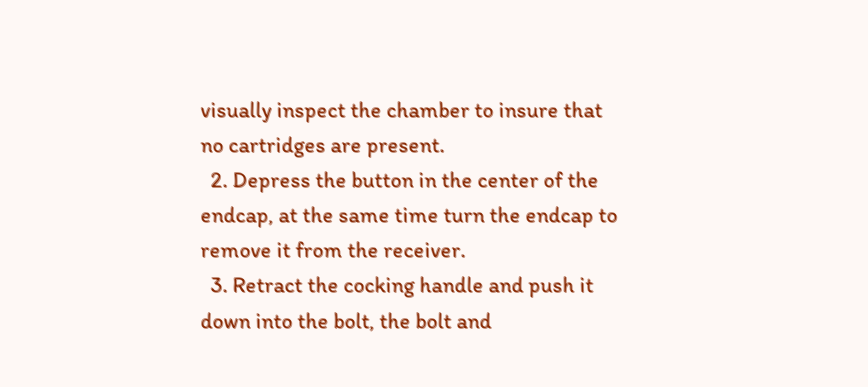visually inspect the chamber to insure that no cartridges are present.
  2. Depress the button in the center of the endcap, at the same time turn the endcap to remove it from the receiver.
  3. Retract the cocking handle and push it down into the bolt, the bolt and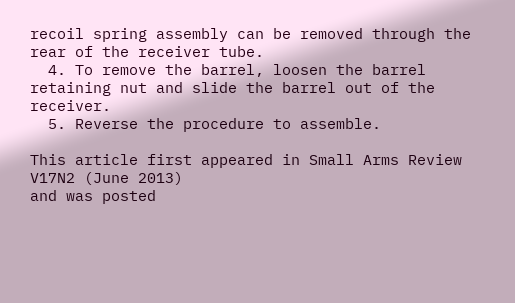recoil spring assembly can be removed through the rear of the receiver tube.
  4. To remove the barrel, loosen the barrel retaining nut and slide the barrel out of the receiver.
  5. Reverse the procedure to assemble.

This article first appeared in Small Arms Review V17N2 (June 2013)
and was posted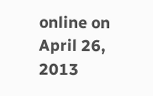online on April 26, 2013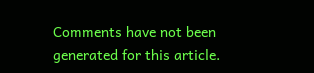Comments have not been generated for this article.